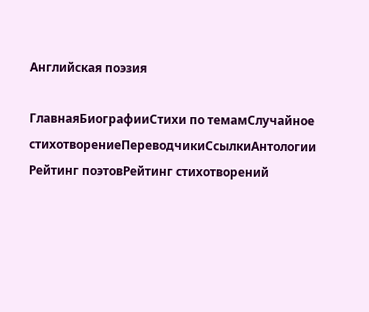Английская поэзия

ГлавнаяБиографииСтихи по темамСлучайное стихотворениеПереводчикиСсылкиАнтологии
Рейтинг поэтовРейтинг стихотворений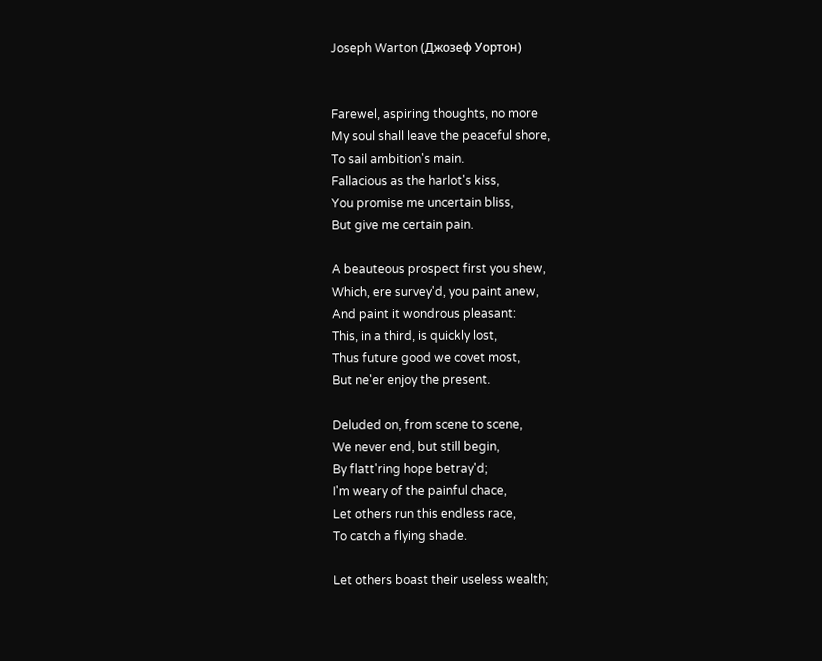Joseph Warton (Джозеф Уортон)


Farewel, aspiring thoughts, no more
My soul shall leave the peaceful shore,
To sail ambition's main.
Fallacious as the harlot's kiss,
You promise me uncertain bliss,
But give me certain pain.

A beauteous prospect first you shew,
Which, ere survey'd, you paint anew,
And paint it wondrous pleasant:
This, in a third, is quickly lost,
Thus future good we covet most,
But ne'er enjoy the present.

Deluded on, from scene to scene,
We never end, but still begin,
By flatt'ring hope betray'd;
I'm weary of the painful chace,
Let others run this endless race,
To catch a flying shade.

Let others boast their useless wealth;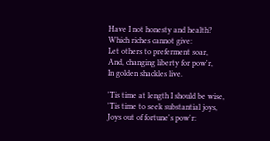Have I not honesty and health?
Which riches cannot give:
Let others to preferment soar,
And, changing liberty for pow'r,
In golden shackles live.

'Tis time at length I should be wise,
'Tis time to seek substantial joys,
Joys out of fortune's pow'r: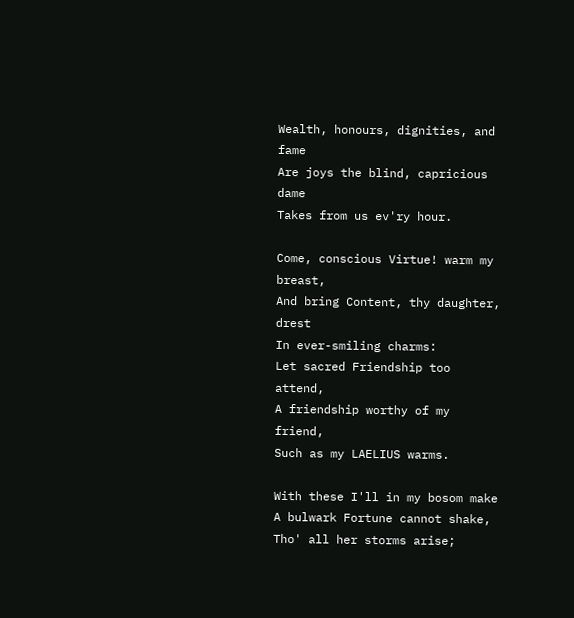Wealth, honours, dignities, and fame
Are joys the blind, capricious dame
Takes from us ev'ry hour.

Come, conscious Virtue! warm my breast,
And bring Content, thy daughter, drest
In ever-smiling charms:
Let sacred Friendship too attend,
A friendship worthy of my friend,
Such as my LAELIUS warms.

With these I'll in my bosom make
A bulwark Fortune cannot shake,
Tho' all her storms arise;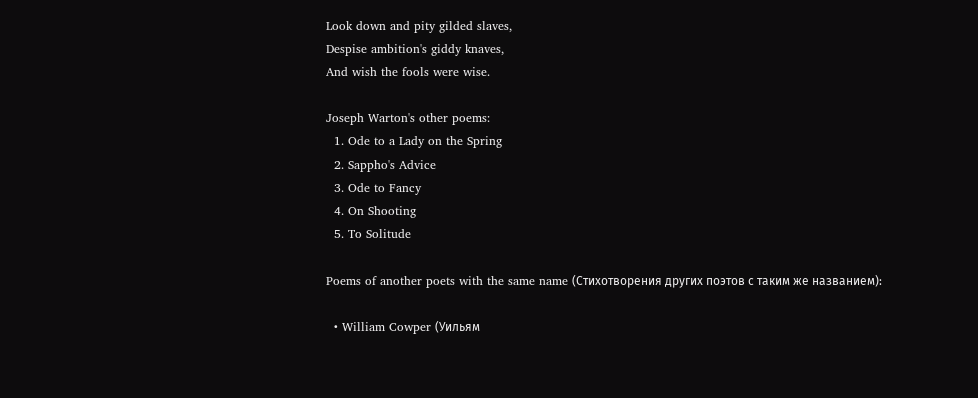Look down and pity gilded slaves,
Despise ambition's giddy knaves,
And wish the fools were wise.

Joseph Warton's other poems:
  1. Ode to a Lady on the Spring
  2. Sappho's Advice
  3. Ode to Fancy
  4. On Shooting
  5. To Solitude

Poems of another poets with the same name (Стихотворения других поэтов с таким же названием):

  • William Cowper (Уильям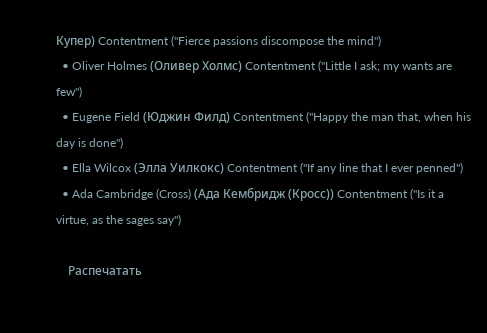Купер) Contentment ("Fierce passions discompose the mind")
  • Oliver Holmes (Оливер Холмс) Contentment ("Little I ask; my wants are few")
  • Eugene Field (Юджин Филд) Contentment ("Happy the man that, when his day is done")
  • Ella Wilcox (Элла Уилкокс) Contentment ("If any line that I ever penned")
  • Ada Cambridge (Cross) (Ада Кембридж (Кросс)) Contentment ("Is it a virtue, as the sages say")

    Распечатать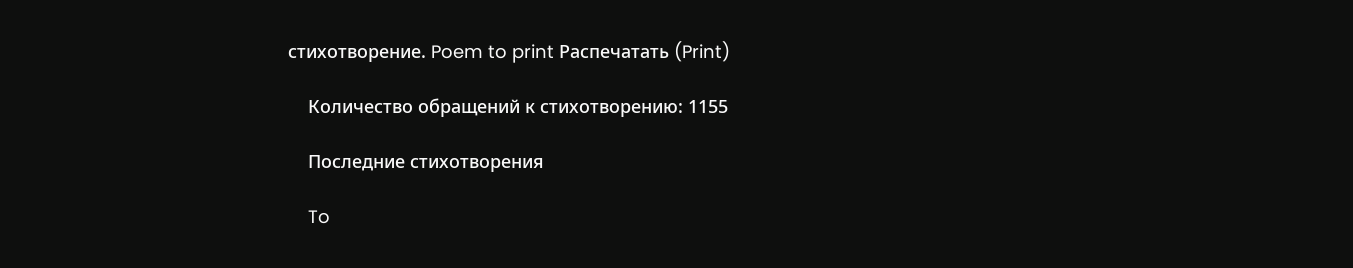стихотворение. Poem to print Распечатать (Print)

    Количество обращений к стихотворению: 1155

    Последние стихотворения

    To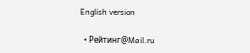English version

  • Рейтинг@Mail.ru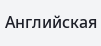Английская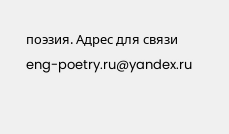поэзия. Адрес для связи eng-poetry.ru@yandex.ru